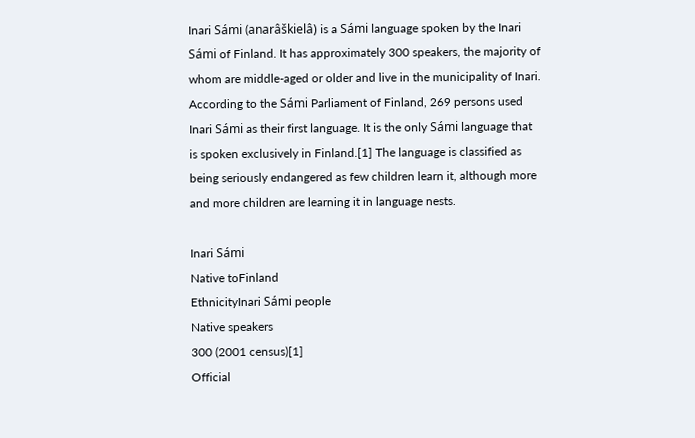Inari Sámi (anarâškielâ) is a Sámi language spoken by the Inari Sámi of Finland. It has approximately 300 speakers, the majority of whom are middle-aged or older and live in the municipality of Inari. According to the Sámi Parliament of Finland, 269 persons used Inari Sámi as their first language. It is the only Sámi language that is spoken exclusively in Finland.[1] The language is classified as being seriously endangered as few children learn it, although more and more children are learning it in language nests.

Inari Sámi
Native toFinland
EthnicityInari Sámi people
Native speakers
300 (2001 census)[1]
Official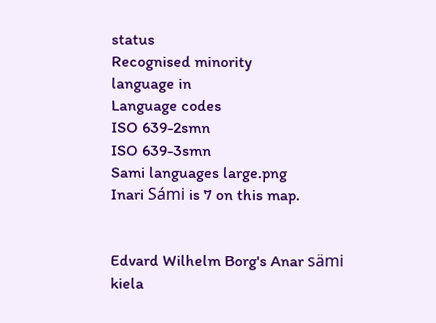status
Recognised minority
language in
Language codes
ISO 639-2smn
ISO 639-3smn
Sami languages large.png
Inari Sámi is 7 on this map.


Edvard Wilhelm Borg's Anar sämi kiela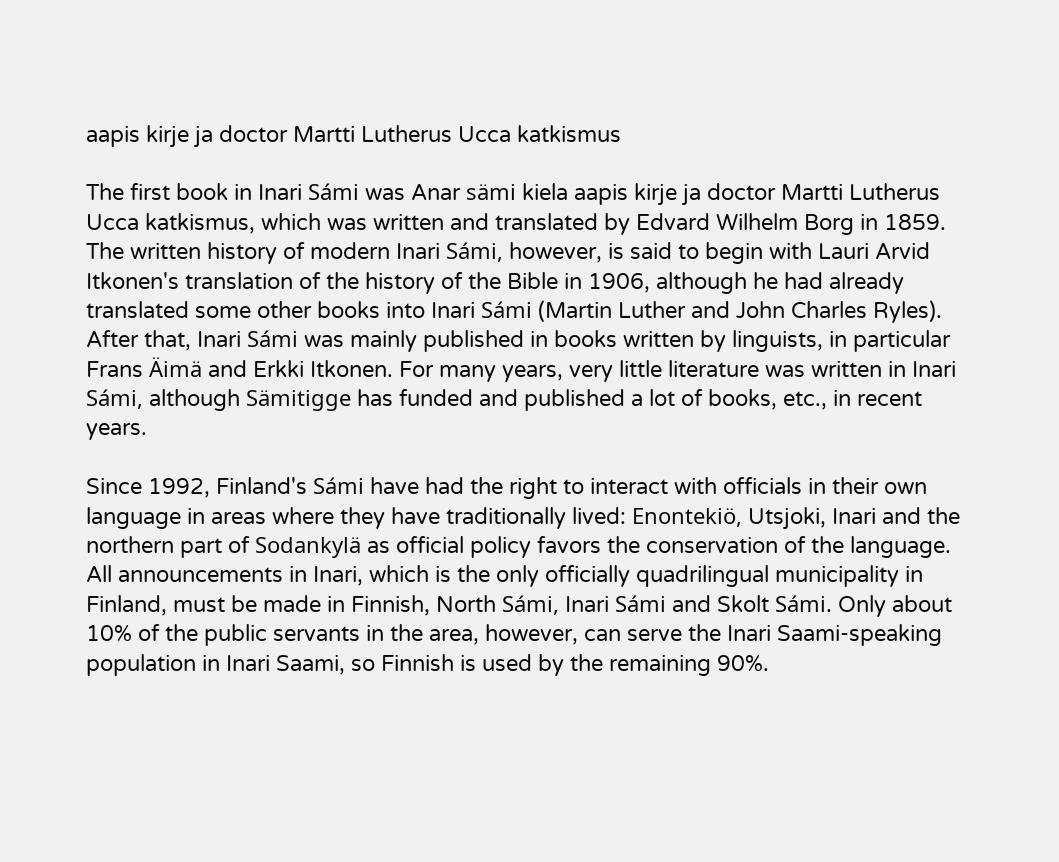aapis kirje ja doctor Martti Lutherus Ucca katkismus

The first book in Inari Sámi was Anar sämi kiela aapis kirje ja doctor Martti Lutherus Ucca katkismus, which was written and translated by Edvard Wilhelm Borg in 1859. The written history of modern Inari Sámi, however, is said to begin with Lauri Arvid Itkonen's translation of the history of the Bible in 1906, although he had already translated some other books into Inari Sámi (Martin Luther and John Charles Ryles). After that, Inari Sámi was mainly published in books written by linguists, in particular Frans Äimä and Erkki Itkonen. For many years, very little literature was written in Inari Sámi, although Sämitigge has funded and published a lot of books, etc., in recent years.

Since 1992, Finland's Sámi have had the right to interact with officials in their own language in areas where they have traditionally lived: Enontekiö, Utsjoki, Inari and the northern part of Sodankylä as official policy favors the conservation of the language. All announcements in Inari, which is the only officially quadrilingual municipality in Finland, must be made in Finnish, North Sámi, Inari Sámi and Skolt Sámi. Only about 10% of the public servants in the area, however, can serve the Inari Saami-speaking population in Inari Saami, so Finnish is used by the remaining 90%.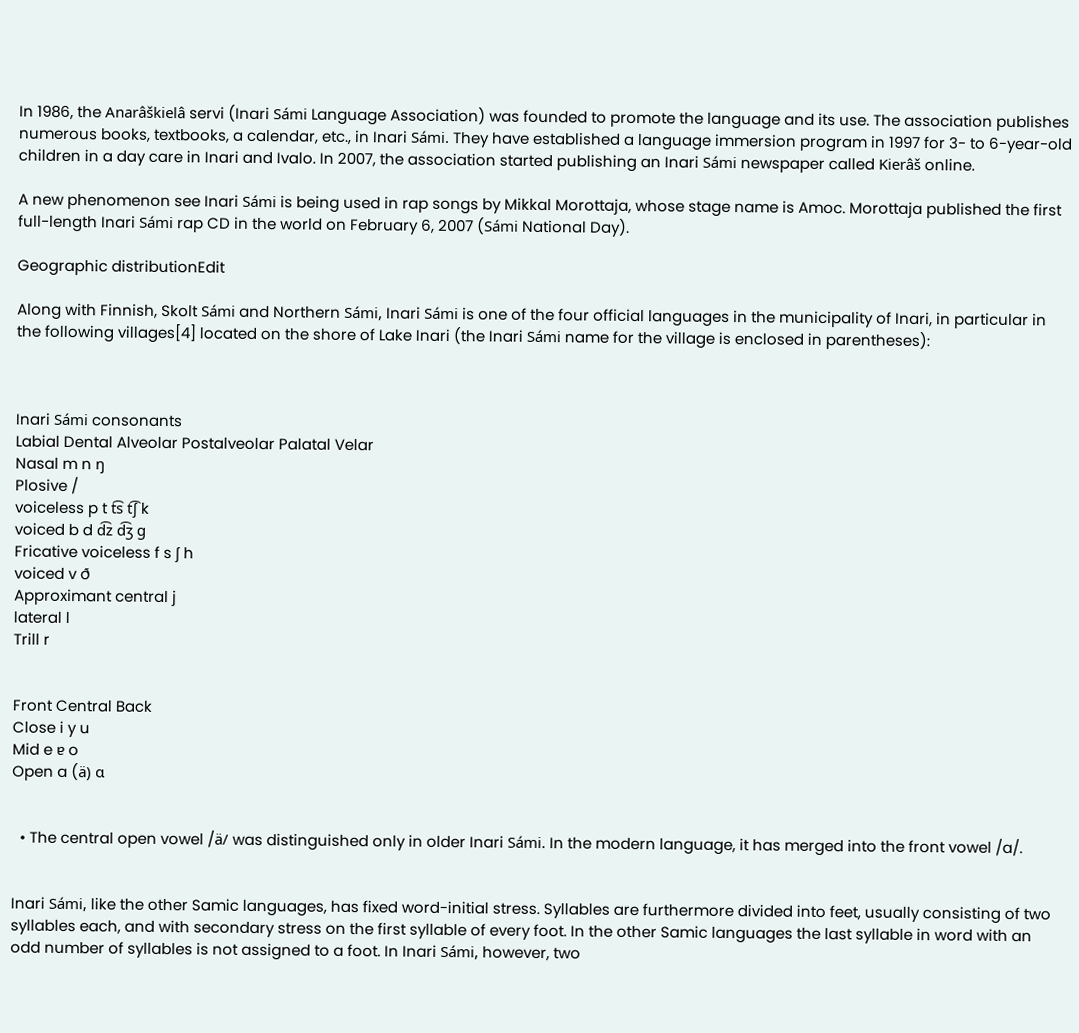In 1986, the Anarâškielâ servi (Inari Sámi Language Association) was founded to promote the language and its use. The association publishes numerous books, textbooks, a calendar, etc., in Inari Sámi. They have established a language immersion program in 1997 for 3- to 6-year-old children in a day care in Inari and Ivalo. In 2007, the association started publishing an Inari Sámi newspaper called Kierâš online.

A new phenomenon see Inari Sámi is being used in rap songs by Mikkal Morottaja, whose stage name is Amoc. Morottaja published the first full-length Inari Sámi rap CD in the world on February 6, 2007 (Sámi National Day).

Geographic distributionEdit

Along with Finnish, Skolt Sámi and Northern Sámi, Inari Sámi is one of the four official languages in the municipality of Inari, in particular in the following villages[4] located on the shore of Lake Inari (the Inari Sámi name for the village is enclosed in parentheses):



Inari Sámi consonants
Labial Dental Alveolar Postalveolar Palatal Velar
Nasal m n ŋ
Plosive /
voiceless p t t͡s t͡ʃ k
voiced b d d͡z d͡ʒ ɡ
Fricative voiceless f s ʃ h
voiced v ð
Approximant central j
lateral l
Trill r


Front Central Back
Close i y u
Mid e ɐ o
Open a (ä) ɑ


  • The central open vowel /ä/ was distinguished only in older Inari Sámi. In the modern language, it has merged into the front vowel /a/.


Inari Sámi, like the other Samic languages, has fixed word-initial stress. Syllables are furthermore divided into feet, usually consisting of two syllables each, and with secondary stress on the first syllable of every foot. In the other Samic languages the last syllable in word with an odd number of syllables is not assigned to a foot. In Inari Sámi, however, two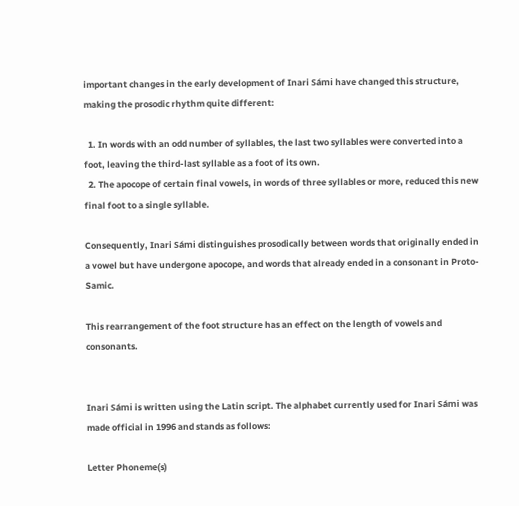important changes in the early development of Inari Sámi have changed this structure, making the prosodic rhythm quite different:

  1. In words with an odd number of syllables, the last two syllables were converted into a foot, leaving the third-last syllable as a foot of its own.
  2. The apocope of certain final vowels, in words of three syllables or more, reduced this new final foot to a single syllable.

Consequently, Inari Sámi distinguishes prosodically between words that originally ended in a vowel but have undergone apocope, and words that already ended in a consonant in Proto-Samic.

This rearrangement of the foot structure has an effect on the length of vowels and consonants.


Inari Sámi is written using the Latin script. The alphabet currently used for Inari Sámi was made official in 1996 and stands as follows:

Letter Phoneme(s)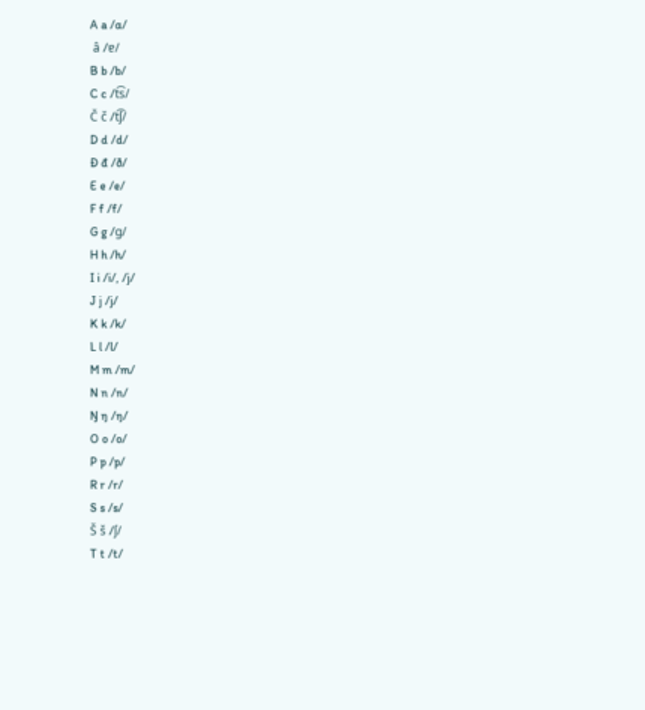A a /ɑ/
 â /ɐ/
B b /b/
C c /t͡s/
Č č /t͡ʃ/
D d /d/
Đ đ /ð/
E e /e/
F f /f/
G g /ɡ/
H h /h/
I i /i/, /j/
J j /j/
K k /k/
L l /l/
M m /m/
N n /n/
Ŋ ŋ /ŋ/
O o /o/
P p /p/
R r /r/
S s /s/
Š š /ʃ/
T t /t/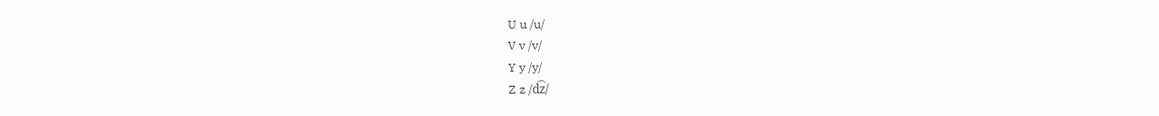U u /u/
V v /v/
Y y /y/
Z z /d͡z/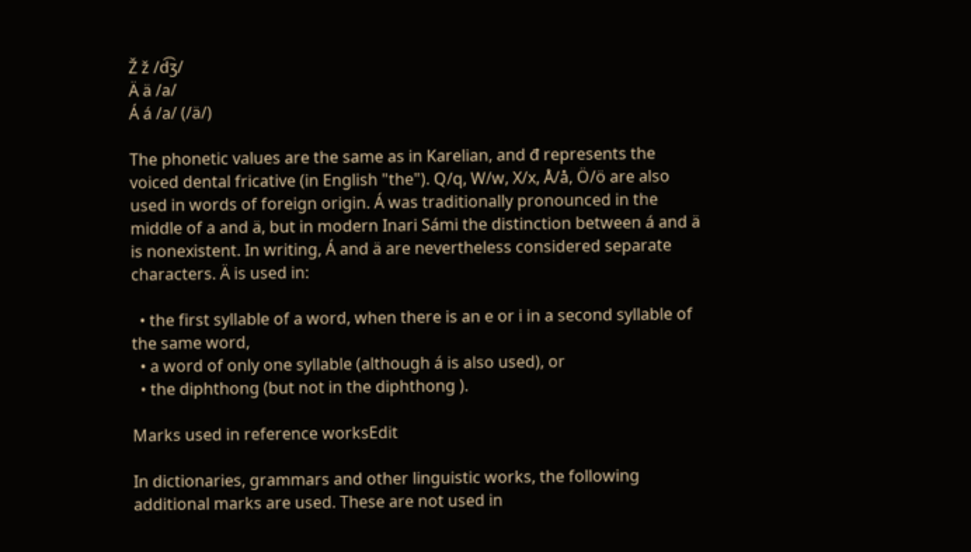Ž ž /d͡ʒ/
Ä ä /a/
Á á /a/ (/ä/)

The phonetic values are the same as in Karelian, and đ represents the voiced dental fricative (in English "the"). Q/q, W/w, X/x, Å/å, Ö/ö are also used in words of foreign origin. Á was traditionally pronounced in the middle of a and ä, but in modern Inari Sámi the distinction between á and ä is nonexistent. In writing, Á and ä are nevertheless considered separate characters. Ä is used in:

  • the first syllable of a word, when there is an e or i in a second syllable of the same word,
  • a word of only one syllable (although á is also used), or
  • the diphthong (but not in the diphthong ).

Marks used in reference worksEdit

In dictionaries, grammars and other linguistic works, the following additional marks are used. These are not used in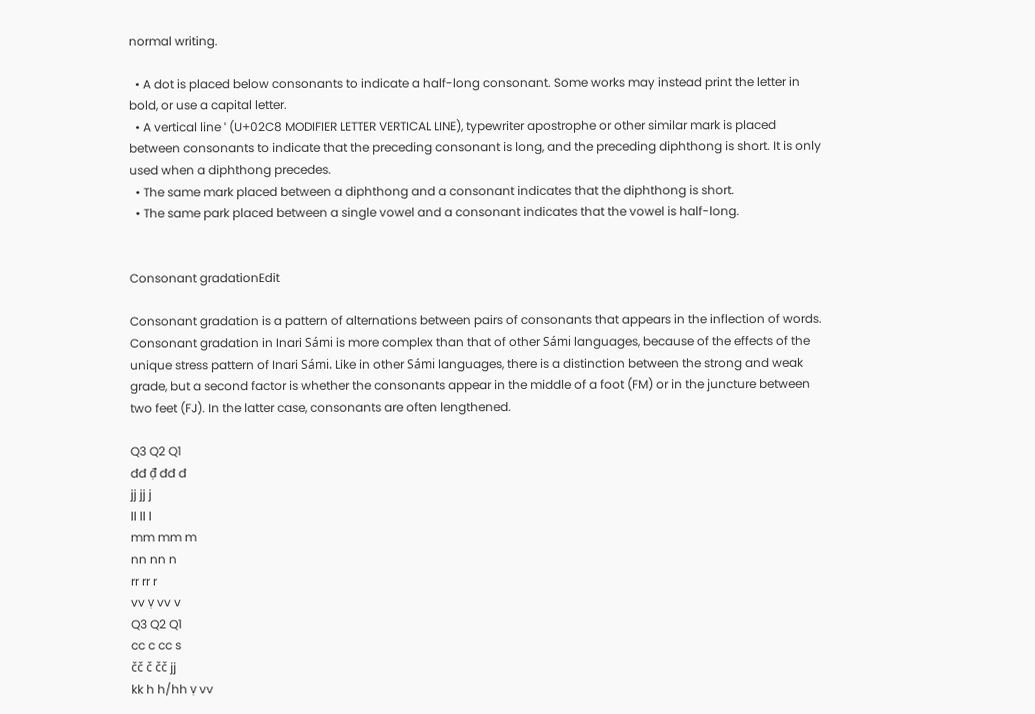normal writing.

  • A dot is placed below consonants to indicate a half-long consonant. Some works may instead print the letter in bold, or use a capital letter.
  • A vertical line ˈ (U+02C8 MODIFIER LETTER VERTICAL LINE), typewriter apostrophe or other similar mark is placed between consonants to indicate that the preceding consonant is long, and the preceding diphthong is short. It is only used when a diphthong precedes.
  • The same mark placed between a diphthong and a consonant indicates that the diphthong is short.
  • The same park placed between a single vowel and a consonant indicates that the vowel is half-long.


Consonant gradationEdit

Consonant gradation is a pattern of alternations between pairs of consonants that appears in the inflection of words. Consonant gradation in Inari Sámi is more complex than that of other Sámi languages, because of the effects of the unique stress pattern of Inari Sámi. Like in other Sámi languages, there is a distinction between the strong and weak grade, but a second factor is whether the consonants appear in the middle of a foot (FM) or in the juncture between two feet (FJ). In the latter case, consonants are often lengthened.

Q3 Q2 Q1
đđ đ̣ đđ đ
jj jj j
ll ll l
mm mm m
nn nn n
rr rr r
vv ṿ vv v
Q3 Q2 Q1
cc c cc s
čč č čč jj
kk h h/hh ṿ vv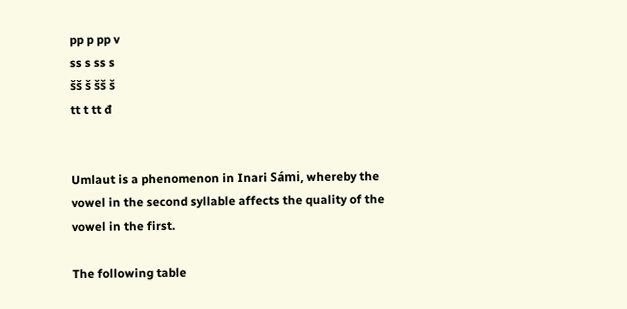pp p pp v
ss s ss s
šš š šš š
tt t tt đ


Umlaut is a phenomenon in Inari Sámi, whereby the vowel in the second syllable affects the quality of the vowel in the first.

The following table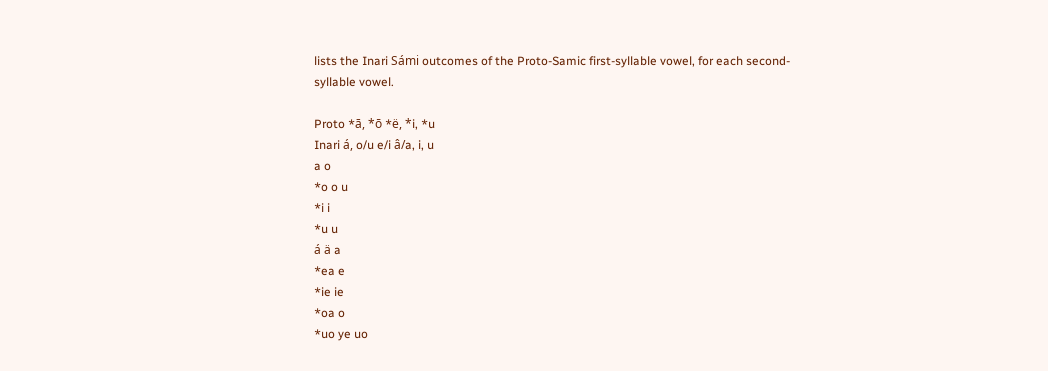lists the Inari Sámi outcomes of the Proto-Samic first-syllable vowel, for each second-syllable vowel.

Proto *ā, *ō *ë, *i, *u
Inari á, o/u e/i â/a, i, u
a o
*o o u
*i i
*u u
á ä a
*ea e
*ie ie
*oa o
*uo ye uo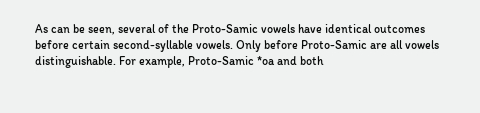As can be seen, several of the Proto-Samic vowels have identical outcomes before certain second-syllable vowels. Only before Proto-Samic are all vowels distinguishable. For example, Proto-Samic *oa and both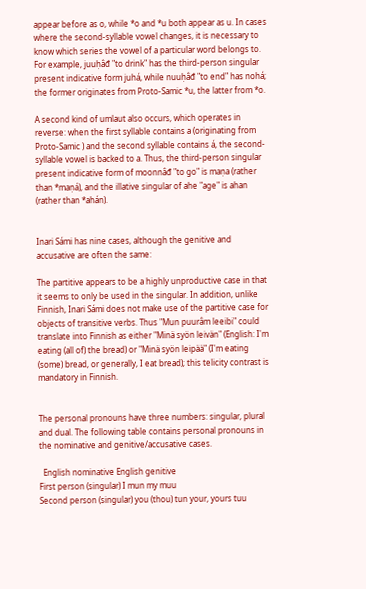appear before as o, while *o and *u both appear as u. In cases where the second-syllable vowel changes, it is necessary to know which series the vowel of a particular word belongs to. For example, juuḥâđ "to drink" has the third-person singular present indicative form juhá, while nuuḥâđ "to end" has nohá; the former originates from Proto-Samic *u, the latter from *o.

A second kind of umlaut also occurs, which operates in reverse: when the first syllable contains a (originating from Proto-Samic ) and the second syllable contains á, the second-syllable vowel is backed to a. Thus, the third-person singular present indicative form of moonnâđ "to go" is maṇa (rather than *maṇá), and the illative singular of ahe "age" is ahan (rather than *ahán).


Inari Sámi has nine cases, although the genitive and accusative are often the same:

The partitive appears to be a highly unproductive case in that it seems to only be used in the singular. In addition, unlike Finnish, Inari Sámi does not make use of the partitive case for objects of transitive verbs. Thus "Mun puurâm leeibi" could translate into Finnish as either "Minä syön leivän" (English: I'm eating (all of) the bread) or "Minä syön leipää" (I'm eating (some) bread, or generally, I eat bread); this telicity contrast is mandatory in Finnish.


The personal pronouns have three numbers: singular, plural and dual. The following table contains personal pronouns in the nominative and genitive/accusative cases.

  English nominative English genitive
First person (singular) I mun my muu
Second person (singular) you (thou) tun your, yours tuu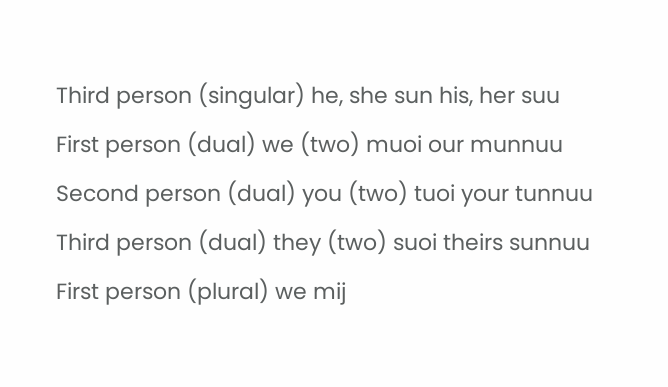Third person (singular) he, she sun his, her suu
First person (dual) we (two) muoi our munnuu
Second person (dual) you (two) tuoi your tunnuu
Third person (dual) they (two) suoi theirs sunnuu
First person (plural) we mij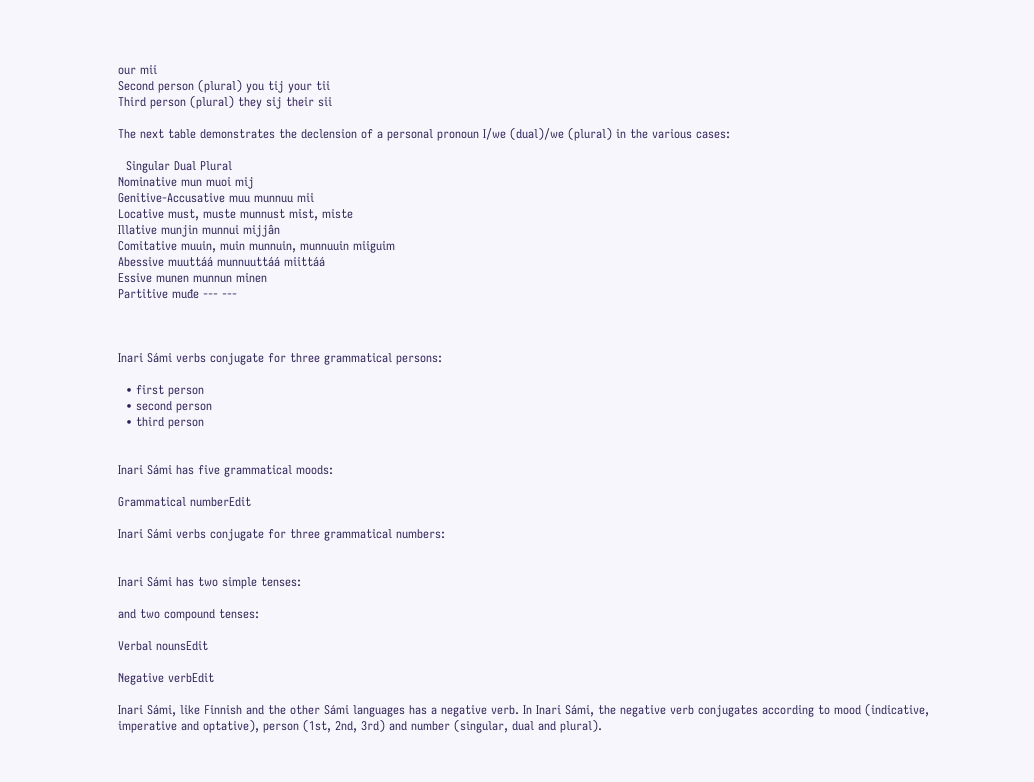our mii
Second person (plural) you tij your tii
Third person (plural) they sij their sii

The next table demonstrates the declension of a personal pronoun I/we (dual)/we (plural) in the various cases:

  Singular Dual Plural
Nominative mun muoi mij
Genitive-Accusative muu munnuu mii
Locative must, muste munnust mist, miste
Illative munjin munnui mijjân
Comitative muuin, muin munnuin, munnuuin miiguim
Abessive muuttáá munnuuttáá miittáá
Essive munen munnun minen
Partitive muđe --- ---



Inari Sámi verbs conjugate for three grammatical persons:

  • first person
  • second person
  • third person


Inari Sámi has five grammatical moods:

Grammatical numberEdit

Inari Sámi verbs conjugate for three grammatical numbers:


Inari Sámi has two simple tenses:

and two compound tenses:

Verbal nounsEdit

Negative verbEdit

Inari Sámi, like Finnish and the other Sámi languages has a negative verb. In Inari Sámi, the negative verb conjugates according to mood (indicative, imperative and optative), person (1st, 2nd, 3rd) and number (singular, dual and plural).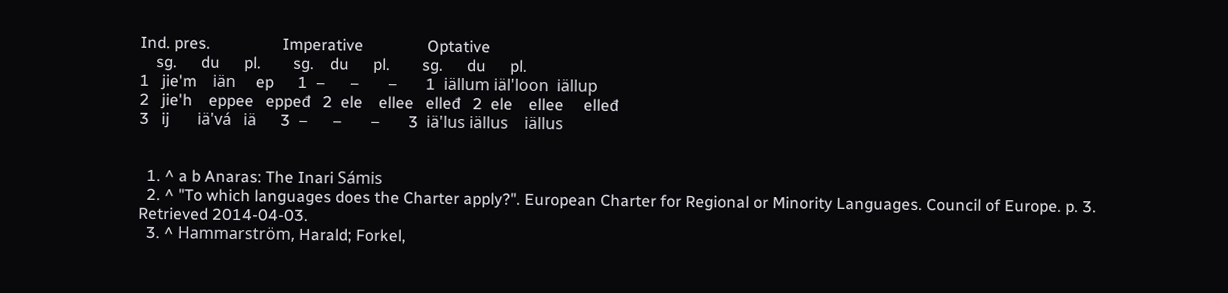Ind. pres.                  Imperative                Optative
    sg.      du      pl.        sg.    du      pl.        sg.      du      pl.
1   jie'm    iän     ep      1  –      –       –       1  iällum iäl'loon  iällup
2   jie'h    eppee   eppeđ   2  ele    ellee   elleđ   2  ele    ellee     elleđ
3   ij       iä'vá   iä      3  –      –       –       3  iä'lus iällus    iällus


  1. ^ a b Anaras: The Inari Sámis
  2. ^ "To which languages does the Charter apply?". European Charter for Regional or Minority Languages. Council of Europe. p. 3. Retrieved 2014-04-03.
  3. ^ Hammarström, Harald; Forkel,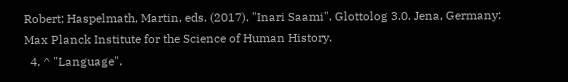Robert; Haspelmath, Martin, eds. (2017). "Inari Saami". Glottolog 3.0. Jena, Germany: Max Planck Institute for the Science of Human History.
  4. ^ "Language".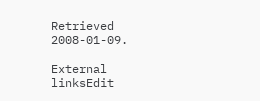Retrieved 2008-01-09.

External linksEdit